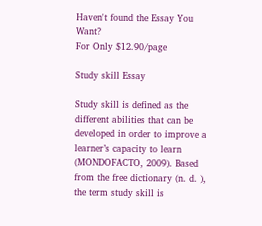Haven't found the Essay You Want?
For Only $12.90/page

Study skill Essay

Study skill is defined as the different abilities that can be developed in order to improve a learner’s capacity to learn (MONDOFACTO, 2009). Based from the free dictionary (n. d. ), the term study skill is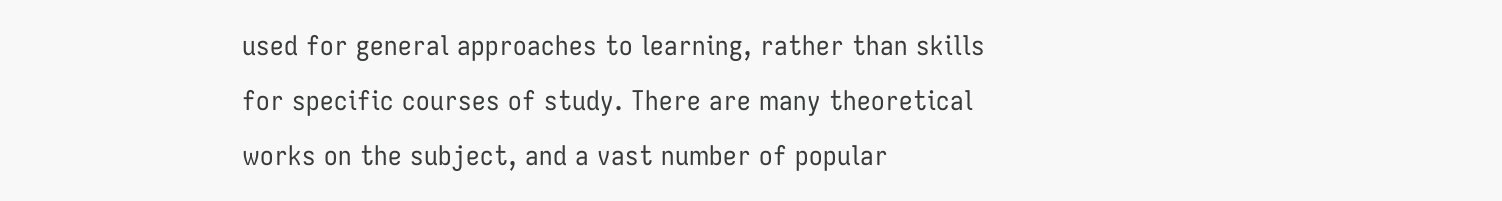used for general approaches to learning, rather than skills for specific courses of study. There are many theoretical works on the subject, and a vast number of popular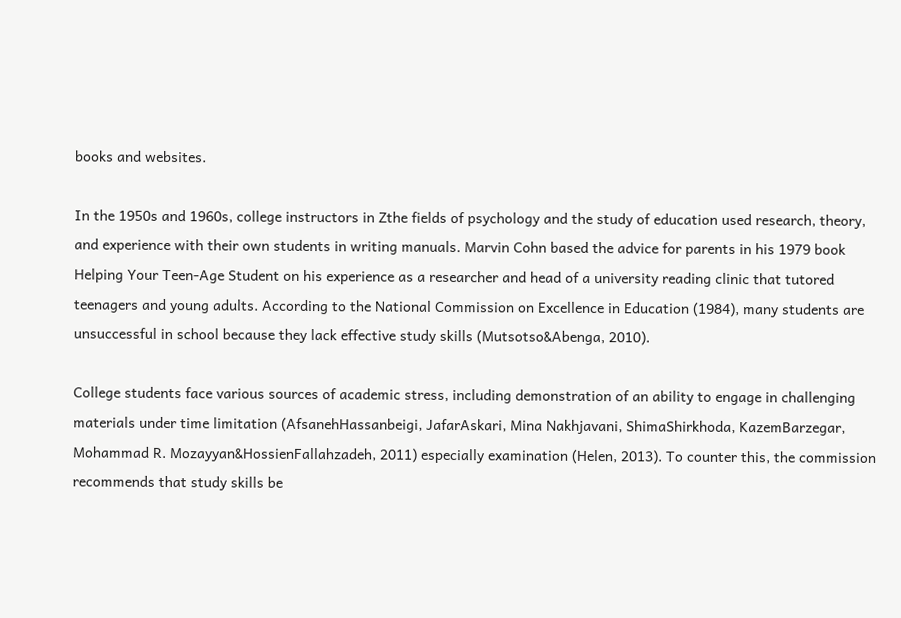books and websites.

In the 1950s and 1960s, college instructors in Zthe fields of psychology and the study of education used research, theory, and experience with their own students in writing manuals. Marvin Cohn based the advice for parents in his 1979 book Helping Your Teen-Age Student on his experience as a researcher and head of a university reading clinic that tutored teenagers and young adults. According to the National Commission on Excellence in Education (1984), many students are unsuccessful in school because they lack effective study skills (Mutsotso&Abenga, 2010).

College students face various sources of academic stress, including demonstration of an ability to engage in challenging materials under time limitation (AfsanehHassanbeigi, JafarAskari, Mina Nakhjavani, ShimaShirkhoda, KazemBarzegar, Mohammad R. Mozayyan&HossienFallahzadeh, 2011) especially examination (Helen, 2013). To counter this, the commission recommends that study skills be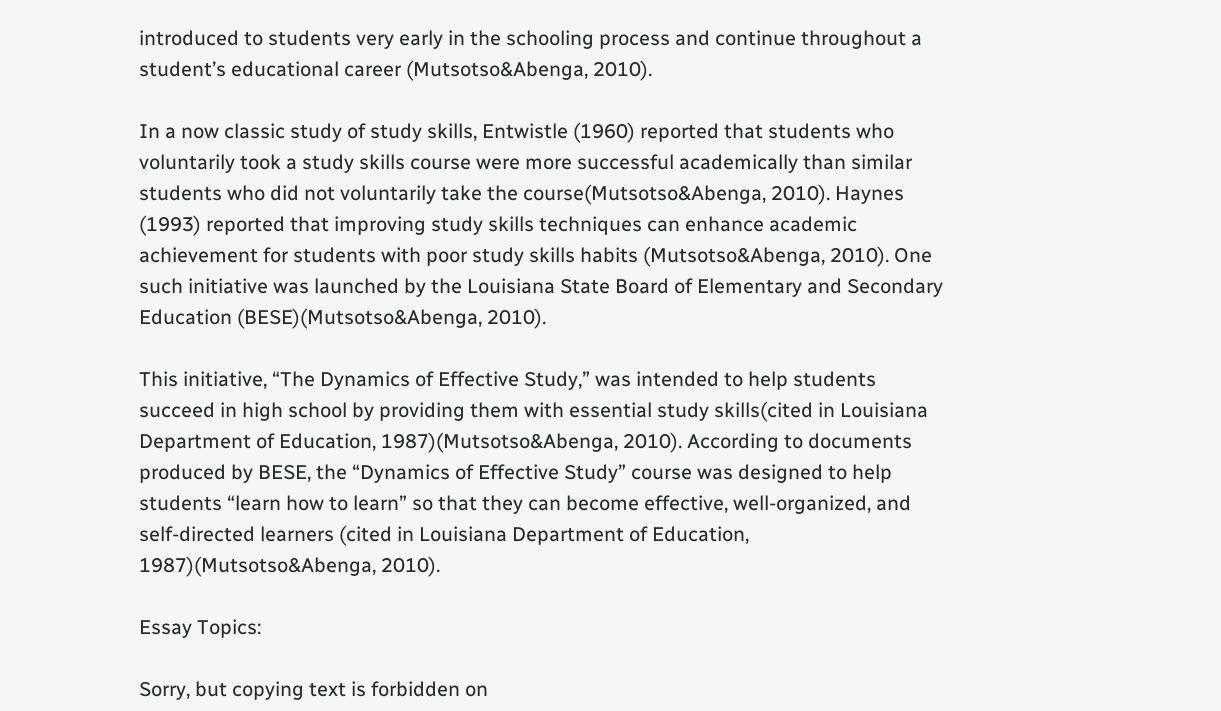introduced to students very early in the schooling process and continue throughout a student’s educational career (Mutsotso&Abenga, 2010).

In a now classic study of study skills, Entwistle (1960) reported that students who voluntarily took a study skills course were more successful academically than similar students who did not voluntarily take the course(Mutsotso&Abenga, 2010). Haynes (1993) reported that improving study skills techniques can enhance academic achievement for students with poor study skills habits (Mutsotso&Abenga, 2010). One such initiative was launched by the Louisiana State Board of Elementary and Secondary Education (BESE)(Mutsotso&Abenga, 2010).

This initiative, “The Dynamics of Effective Study,” was intended to help students succeed in high school by providing them with essential study skills(cited in Louisiana Department of Education, 1987)(Mutsotso&Abenga, 2010). According to documents produced by BESE, the “Dynamics of Effective Study” course was designed to help students “learn how to learn” so that they can become effective, well-organized, and self-directed learners (cited in Louisiana Department of Education, 1987)(Mutsotso&Abenga, 2010).

Essay Topics:

Sorry, but copying text is forbidden on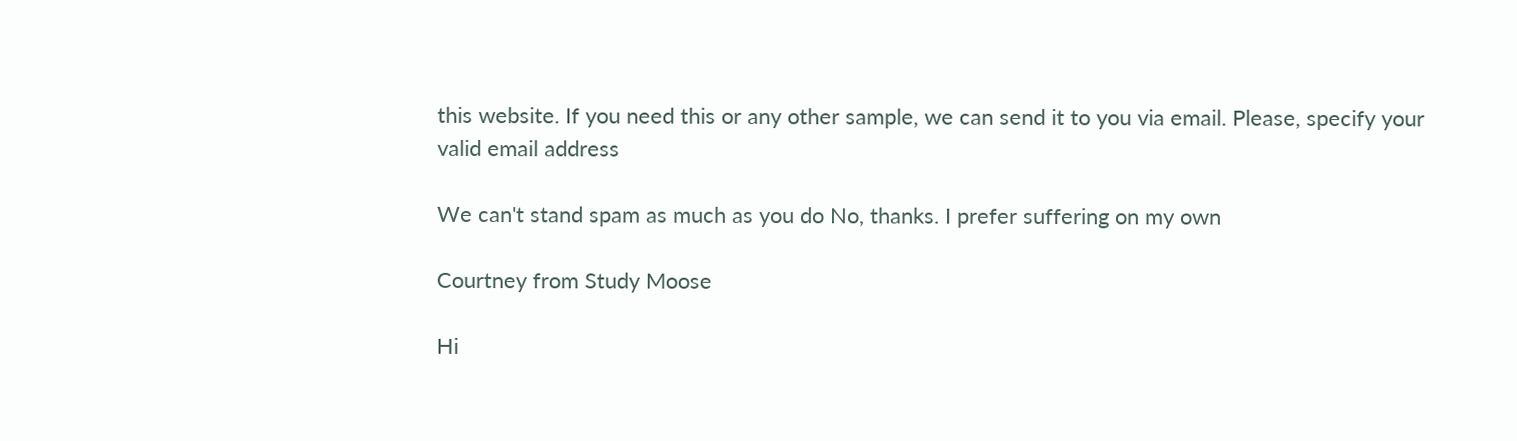this website. If you need this or any other sample, we can send it to you via email. Please, specify your valid email address

We can't stand spam as much as you do No, thanks. I prefer suffering on my own

Courtney from Study Moose

Hi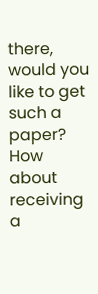there, would you like to get such a paper? How about receiving a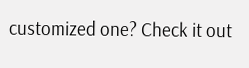customized one? Check it out